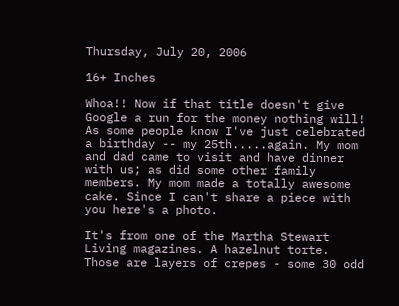Thursday, July 20, 2006

16+ Inches

Whoa!! Now if that title doesn't give Google a run for the money nothing will! As some people know I've just celebrated a birthday -- my 25th.....again. My mom and dad came to visit and have dinner with us; as did some other family members. My mom made a totally awesome cake. Since I can't share a piece with you here's a photo.

It's from one of the Martha Stewart Living magazines. A hazelnut torte. Those are layers of crepes - some 30 odd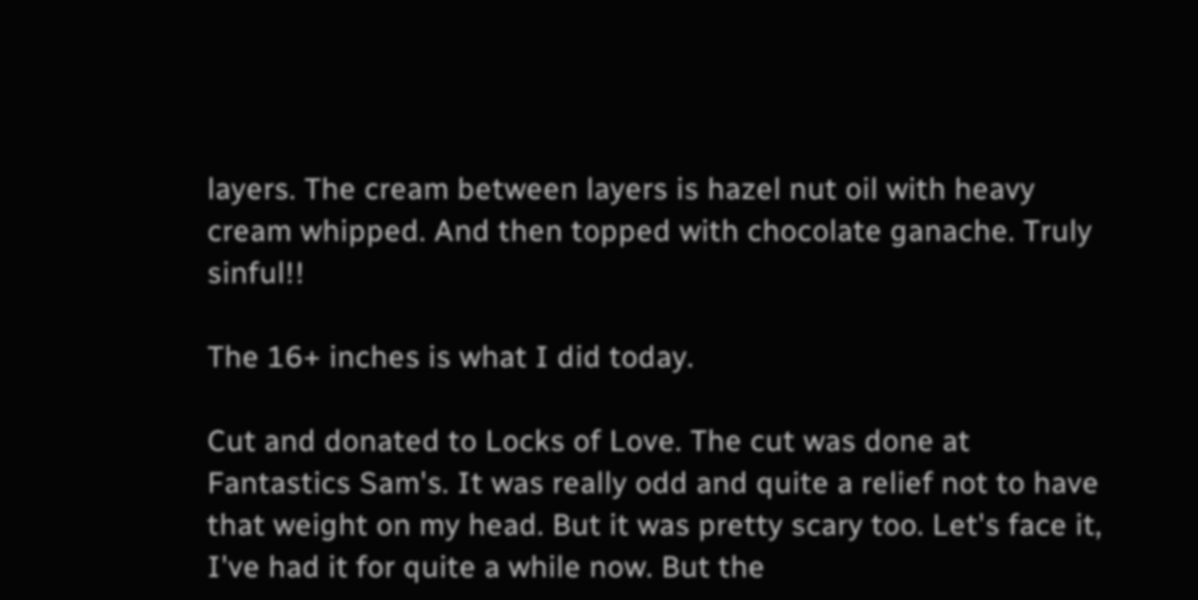layers. The cream between layers is hazel nut oil with heavy cream whipped. And then topped with chocolate ganache. Truly sinful!!

The 16+ inches is what I did today.

Cut and donated to Locks of Love. The cut was done at Fantastics Sam's. It was really odd and quite a relief not to have that weight on my head. But it was pretty scary too. Let's face it, I've had it for quite a while now. But the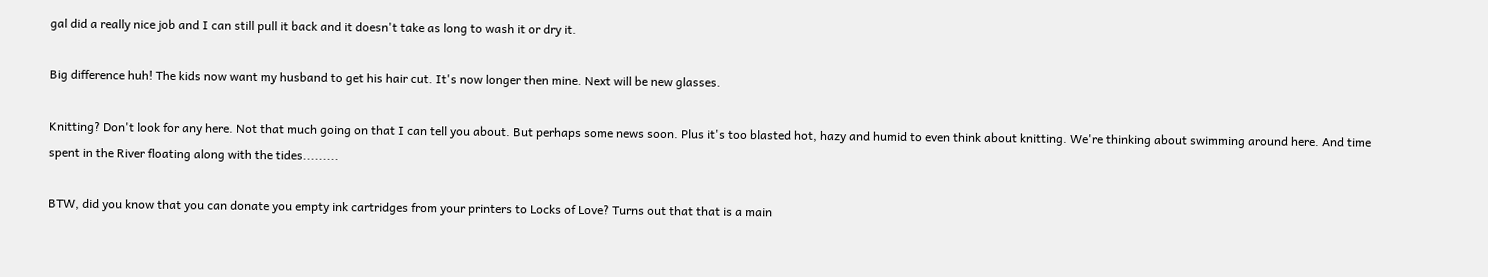gal did a really nice job and I can still pull it back and it doesn't take as long to wash it or dry it.

Big difference huh! The kids now want my husband to get his hair cut. It's now longer then mine. Next will be new glasses.

Knitting? Don't look for any here. Not that much going on that I can tell you about. But perhaps some news soon. Plus it's too blasted hot, hazy and humid to even think about knitting. We're thinking about swimming around here. And time spent in the River floating along with the tides.........

BTW, did you know that you can donate you empty ink cartridges from your printers to Locks of Love? Turns out that that is a main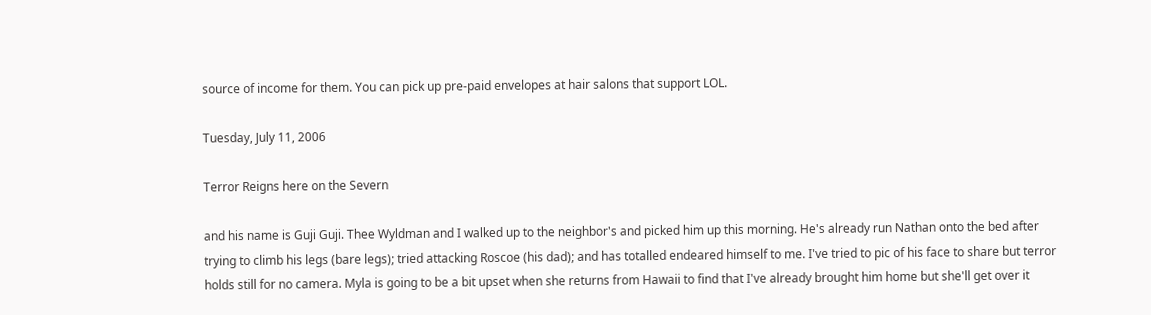source of income for them. You can pick up pre-paid envelopes at hair salons that support LOL.

Tuesday, July 11, 2006

Terror Reigns here on the Severn

and his name is Guji Guji. Thee Wyldman and I walked up to the neighbor's and picked him up this morning. He's already run Nathan onto the bed after trying to climb his legs (bare legs); tried attacking Roscoe (his dad); and has totalled endeared himself to me. I've tried to pic of his face to share but terror holds still for no camera. Myla is going to be a bit upset when she returns from Hawaii to find that I've already brought him home but she'll get over it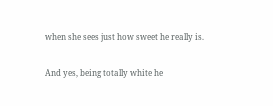when she sees just how sweet he really is.

And yes, being totally white he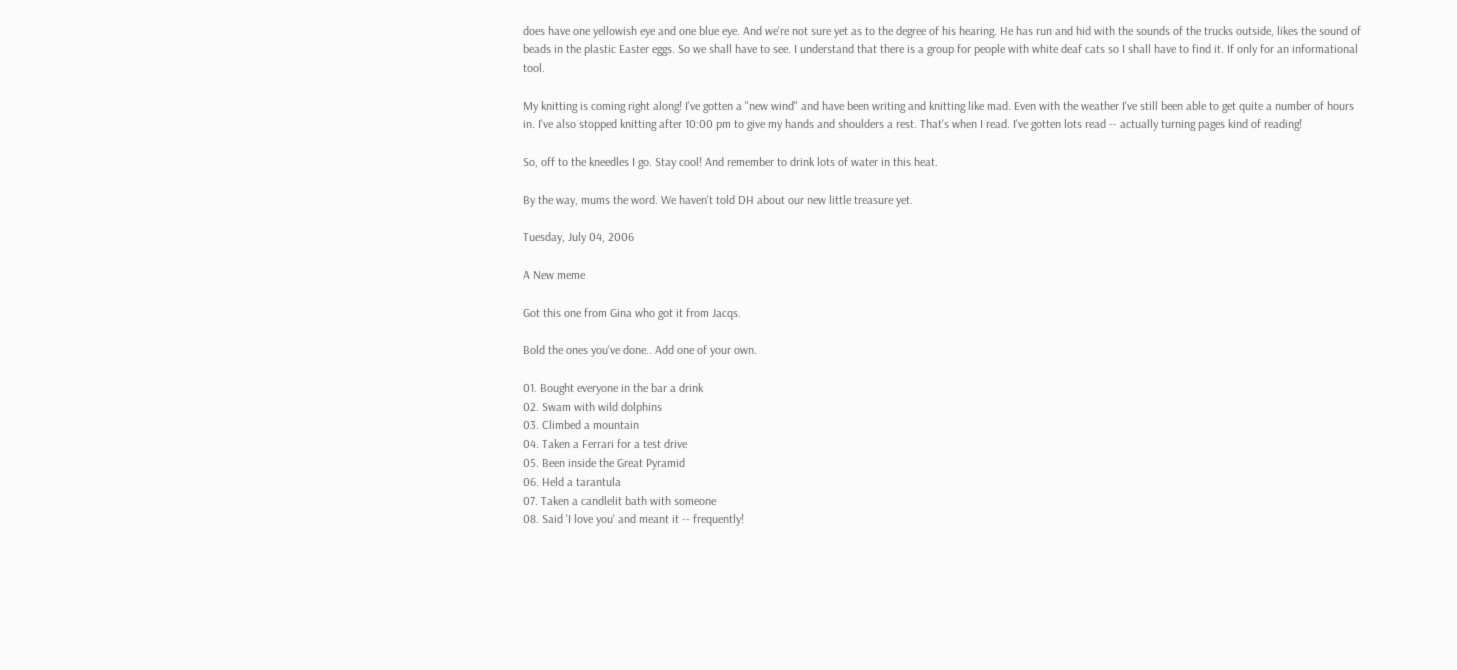does have one yellowish eye and one blue eye. And we're not sure yet as to the degree of his hearing. He has run and hid with the sounds of the trucks outside, likes the sound of beads in the plastic Easter eggs. So we shall have to see. I understand that there is a group for people with white deaf cats so I shall have to find it. If only for an informational tool.

My knitting is coming right along! I've gotten a "new wind" and have been writing and knitting like mad. Even with the weather I've still been able to get quite a number of hours in. I've also stopped knitting after 10:00 pm to give my hands and shoulders a rest. That's when I read. I've gotten lots read -- actually turning pages kind of reading!

So, off to the kneedles I go. Stay cool! And remember to drink lots of water in this heat.

By the way, mums the word. We haven't told DH about our new little treasure yet.

Tuesday, July 04, 2006

A New meme

Got this one from Gina who got it from Jacqs.

Bold the ones you've done.. Add one of your own.

01. Bought everyone in the bar a drink
02. Swam with wild dolphins
03. Climbed a mountain
04. Taken a Ferrari for a test drive
05. Been inside the Great Pyramid
06. Held a tarantula
07. Taken a candlelit bath with someone
08. Said 'I love you' and meant it -- frequently!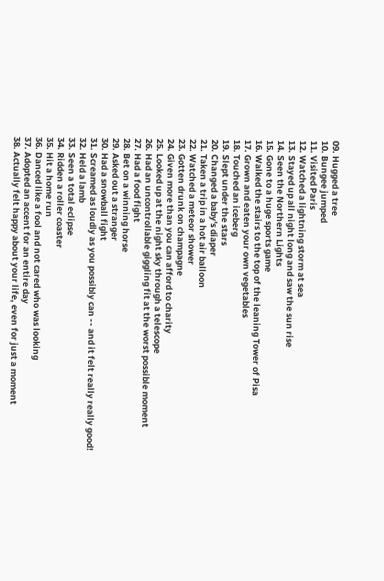09. Hugged a tree
10. Bungee jumped
11. Visited Paris
12. Watched a lightning storm at sea
13. Stayed up all night long and saw the sun rise
14. Seen the Northern Lights
15. Gone to a huge sports game
16. Walked the stairs to the top of the leaning Tower of Pisa
17. Grown and eaten your own vegetables
18. Touched an iceberg
19. Slept under the stars
20. Changed a baby's diaper
21. Taken a trip in a hot air balloon
22. Watched a meteor shower
23. Gotten drunk on champagne
24. Given more than you can afford to charity
25. Looked up at the night sky through a telescope
26. Had an uncontrollable giggling fit at the worst possible moment
27. Had a food fight
28. Bet on a winning horse
29. Asked out a stranger
30. Had a snowball fight
31. Screamed as loudly as you possibly can -- and it felt really really good!
32. Held a lamb
33. Seen a total eclipse
34. Ridden a roller coaster
35. Hit a home run
36. Danced like a fool and not cared who was looking
37. Adopted an accent for an entire day
38. Actually felt happy about your life, even for just a moment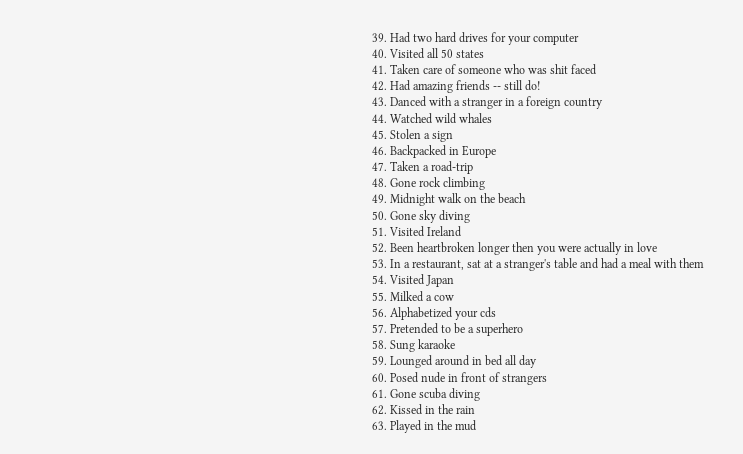39. Had two hard drives for your computer
40. Visited all 50 states
41. Taken care of someone who was shit faced
42. Had amazing friends -- still do!
43. Danced with a stranger in a foreign country
44. Watched wild whales
45. Stolen a sign
46. Backpacked in Europe
47. Taken a road-trip
48. Gone rock climbing
49. Midnight walk on the beach
50. Gone sky diving
51. Visited Ireland
52. Been heartbroken longer then you were actually in love
53. In a restaurant, sat at a stranger's table and had a meal with them
54. Visited Japan
55. Milked a cow
56. Alphabetized your cds
57. Pretended to be a superhero
58. Sung karaoke
59. Lounged around in bed all day
60. Posed nude in front of strangers
61. Gone scuba diving
62. Kissed in the rain
63. Played in the mud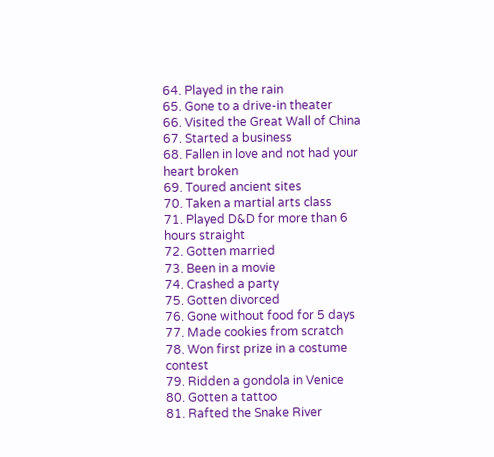64. Played in the rain
65. Gone to a drive-in theater
66. Visited the Great Wall of China
67. Started a business
68. Fallen in love and not had your heart broken
69. Toured ancient sites
70. Taken a martial arts class
71. Played D&D for more than 6 hours straight
72. Gotten married
73. Been in a movie
74. Crashed a party
75. Gotten divorced
76. Gone without food for 5 days
77. Made cookies from scratch
78. Won first prize in a costume contest
79. Ridden a gondola in Venice
80. Gotten a tattoo
81. Rafted the Snake River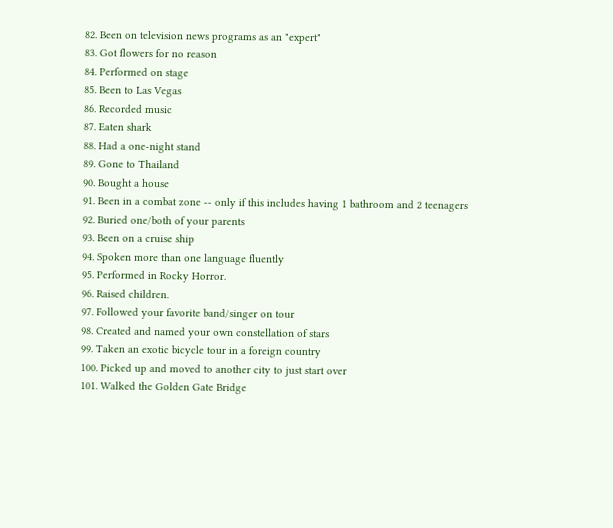82. Been on television news programs as an "expert"
83. Got flowers for no reason
84. Performed on stage
85. Been to Las Vegas
86. Recorded music
87. Eaten shark
88. Had a one-night stand
89. Gone to Thailand
90. Bought a house
91. Been in a combat zone -- only if this includes having 1 bathroom and 2 teenagers
92. Buried one/both of your parents
93. Been on a cruise ship
94. Spoken more than one language fluently
95. Performed in Rocky Horror.
96. Raised children.
97. Followed your favorite band/singer on tour
98. Created and named your own constellation of stars
99. Taken an exotic bicycle tour in a foreign country
100. Picked up and moved to another city to just start over
101. Walked the Golden Gate Bridge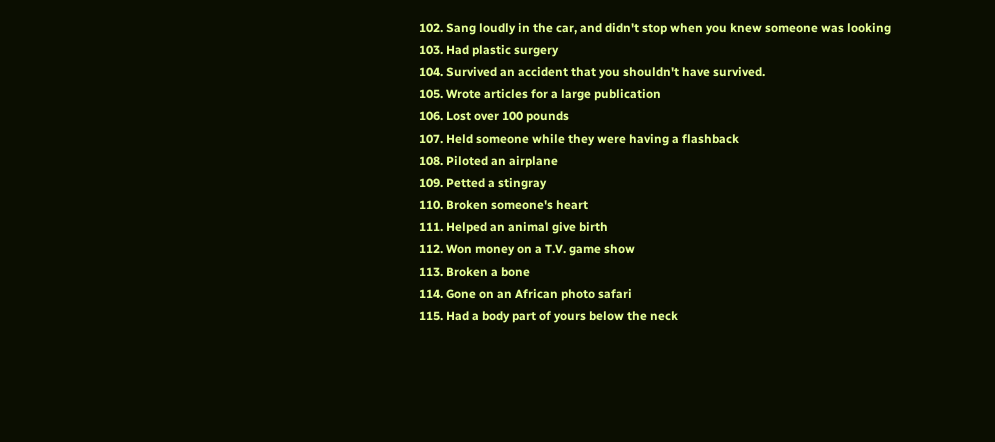102. Sang loudly in the car, and didn't stop when you knew someone was looking
103. Had plastic surgery
104. Survived an accident that you shouldn't have survived.
105. Wrote articles for a large publication
106. Lost over 100 pounds
107. Held someone while they were having a flashback
108. Piloted an airplane
109. Petted a stingray
110. Broken someone's heart
111. Helped an animal give birth
112. Won money on a T.V. game show
113. Broken a bone
114. Gone on an African photo safari
115. Had a body part of yours below the neck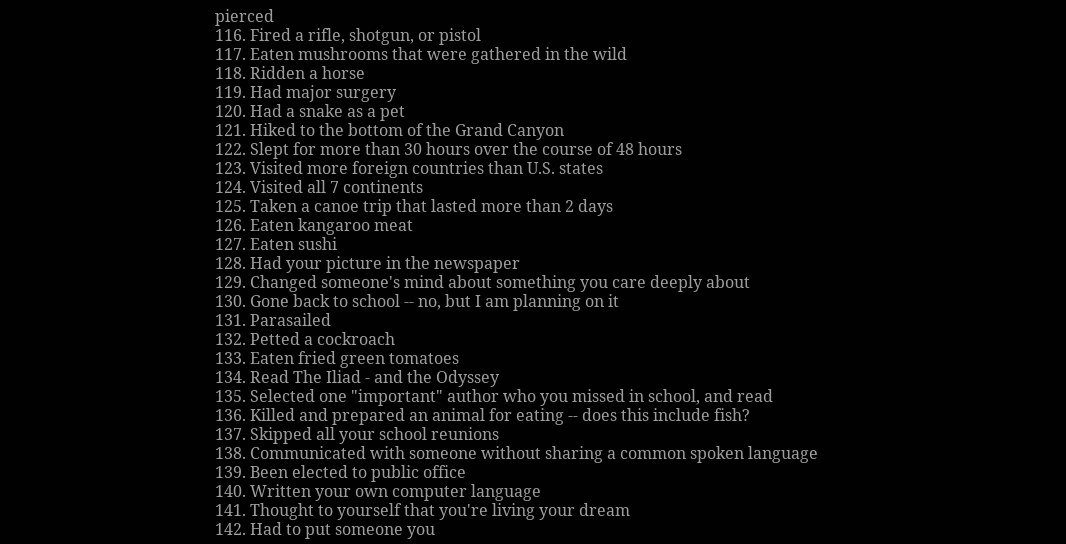pierced
116. Fired a rifle, shotgun, or pistol
117. Eaten mushrooms that were gathered in the wild
118. Ridden a horse
119. Had major surgery
120. Had a snake as a pet
121. Hiked to the bottom of the Grand Canyon
122. Slept for more than 30 hours over the course of 48 hours
123. Visited more foreign countries than U.S. states
124. Visited all 7 continents
125. Taken a canoe trip that lasted more than 2 days
126. Eaten kangaroo meat
127. Eaten sushi
128. Had your picture in the newspaper
129. Changed someone's mind about something you care deeply about
130. Gone back to school -- no, but I am planning on it
131. Parasailed
132. Petted a cockroach
133. Eaten fried green tomatoes
134. Read The Iliad - and the Odyssey
135. Selected one "important" author who you missed in school, and read
136. Killed and prepared an animal for eating -- does this include fish?
137. Skipped all your school reunions
138. Communicated with someone without sharing a common spoken language
139. Been elected to public office
140. Written your own computer language
141. Thought to yourself that you're living your dream
142. Had to put someone you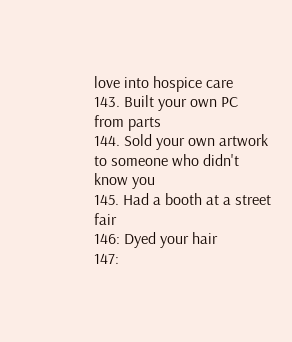love into hospice care
143. Built your own PC from parts
144. Sold your own artwork to someone who didn't know you
145. Had a booth at a street fair
146: Dyed your hair
147: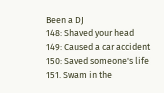Been a DJ
148: Shaved your head
149: Caused a car accident
150: Saved someone's life
151. Swam in the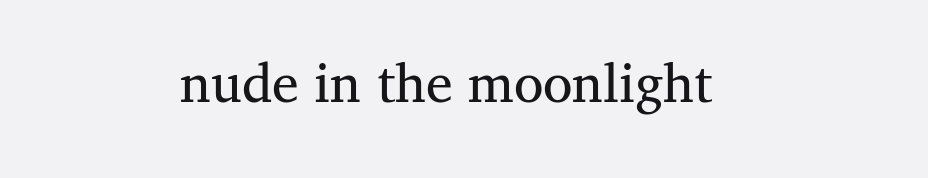nude in the moonlight